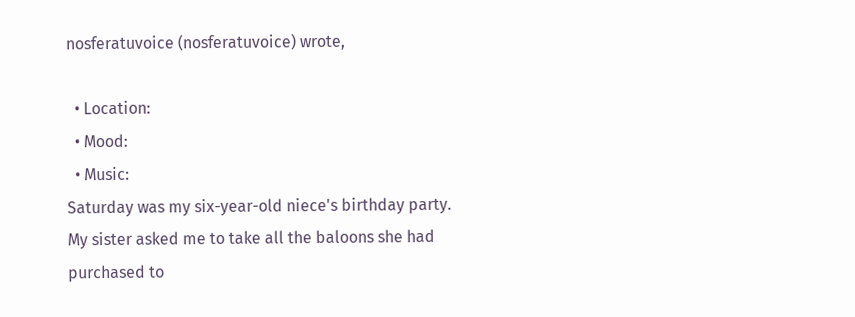nosferatuvoice (nosferatuvoice) wrote,

  • Location:
  • Mood:
  • Music:
Saturday was my six-year-old niece's birthday party. My sister asked me to take all the baloons she had purchased to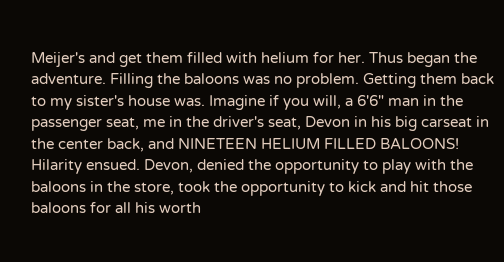Meijer's and get them filled with helium for her. Thus began the adventure. Filling the baloons was no problem. Getting them back to my sister's house was. Imagine if you will, a 6'6" man in the passenger seat, me in the driver's seat, Devon in his big carseat in the center back, and NINETEEN HELIUM FILLED BALOONS! Hilarity ensued. Devon, denied the opportunity to play with the baloons in the store, took the opportunity to kick and hit those baloons for all his worth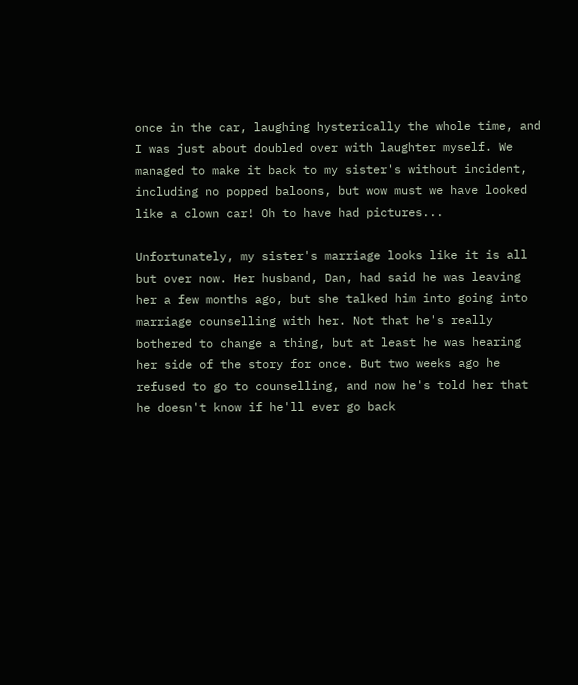once in the car, laughing hysterically the whole time, and I was just about doubled over with laughter myself. We managed to make it back to my sister's without incident, including no popped baloons, but wow must we have looked like a clown car! Oh to have had pictures...

Unfortunately, my sister's marriage looks like it is all but over now. Her husband, Dan, had said he was leaving her a few months ago, but she talked him into going into marriage counselling with her. Not that he's really bothered to change a thing, but at least he was hearing her side of the story for once. But two weeks ago he refused to go to counselling, and now he's told her that he doesn't know if he'll ever go back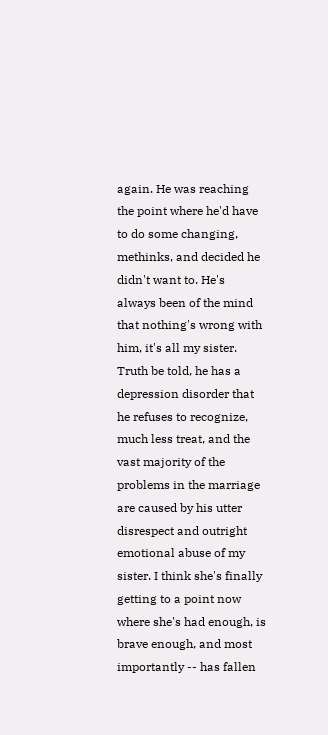again. He was reaching the point where he'd have to do some changing, methinks, and decided he didn't want to. He's always been of the mind that nothing's wrong with him, it's all my sister. Truth be told, he has a depression disorder that he refuses to recognize, much less treat, and the vast majority of the problems in the marriage are caused by his utter disrespect and outright emotional abuse of my sister. I think she's finally getting to a point now where she's had enough, is brave enough, and most importantly -- has fallen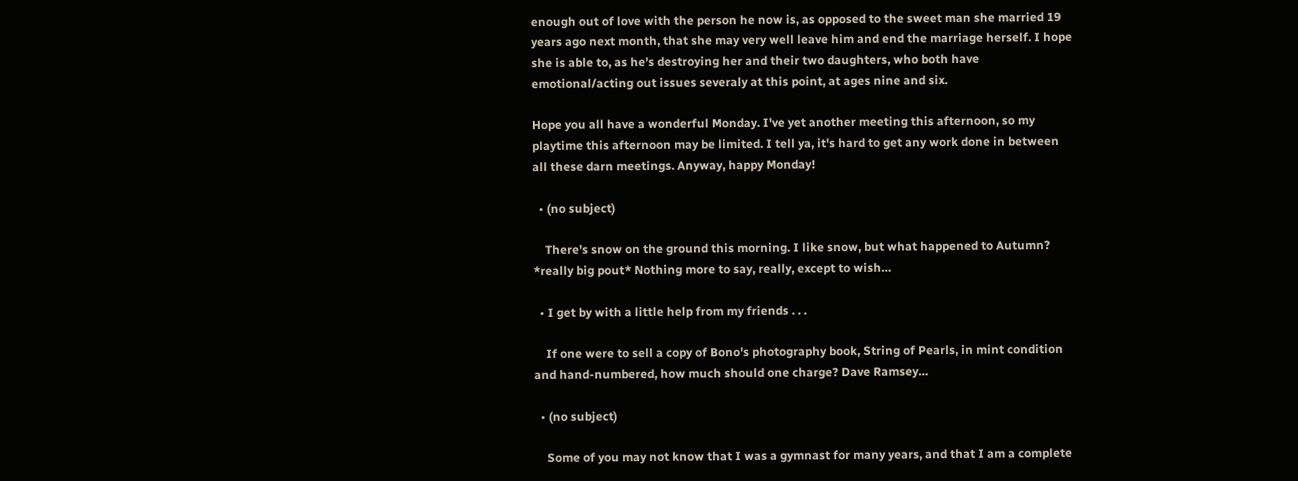enough out of love with the person he now is, as opposed to the sweet man she married 19 years ago next month, that she may very well leave him and end the marriage herself. I hope she is able to, as he's destroying her and their two daughters, who both have emotional/acting out issues severaly at this point, at ages nine and six.

Hope you all have a wonderful Monday. I've yet another meeting this afternoon, so my playtime this afternoon may be limited. I tell ya, it's hard to get any work done in between all these darn meetings. Anyway, happy Monday!

  • (no subject)

    There's snow on the ground this morning. I like snow, but what happened to Autumn? *really big pout* Nothing more to say, really, except to wish…

  • I get by with a little help from my friends . . .

    If one were to sell a copy of Bono's photography book, String of Pearls, in mint condition and hand-numbered, how much should one charge? Dave Ramsey…

  • (no subject)

    Some of you may not know that I was a gymnast for many years, and that I am a complete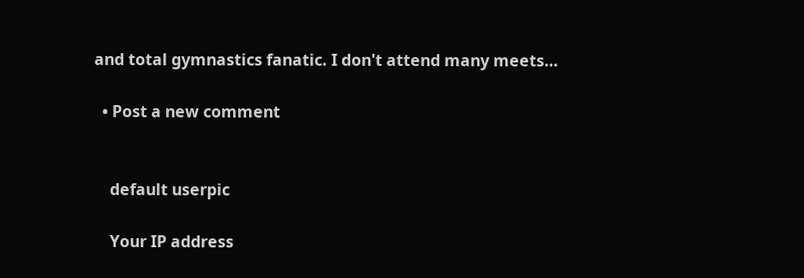and total gymnastics fanatic. I don't attend many meets…

  • Post a new comment


    default userpic

    Your IP address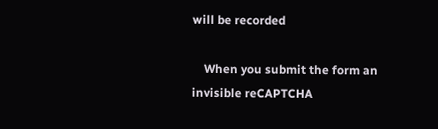will be recorded

    When you submit the form an invisible reCAPTCHA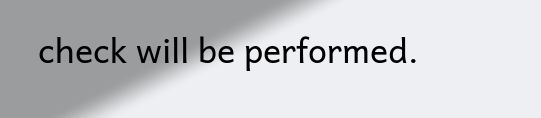check will be performed.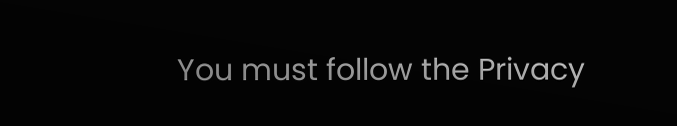You must follow the Privacy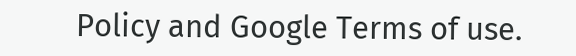Policy and Google Terms of use.